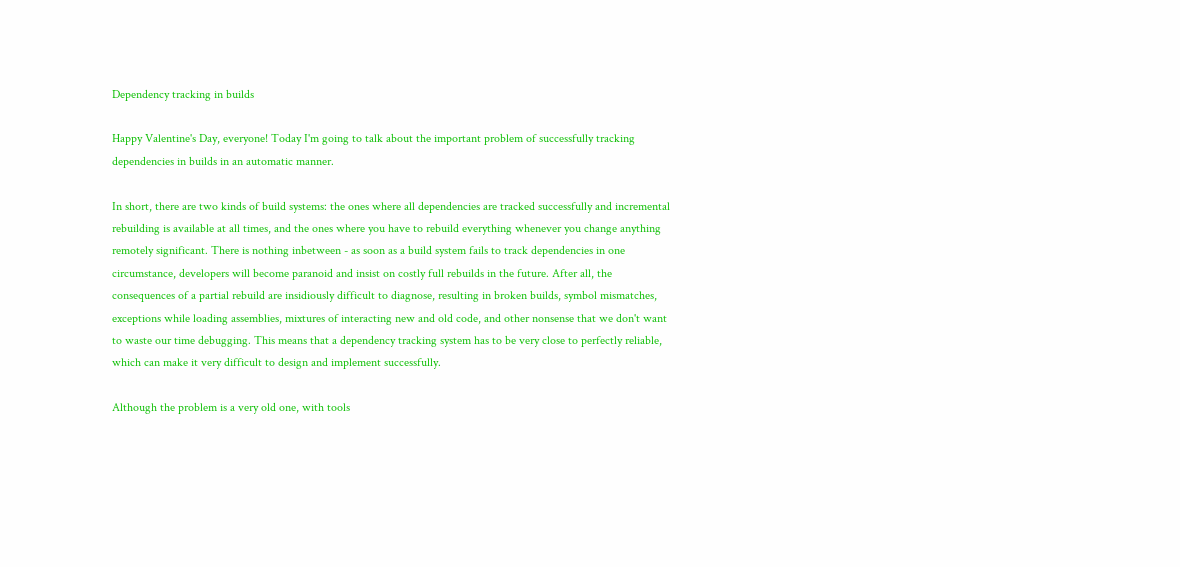Dependency tracking in builds

Happy Valentine's Day, everyone! Today I'm going to talk about the important problem of successfully tracking dependencies in builds in an automatic manner.

In short, there are two kinds of build systems: the ones where all dependencies are tracked successfully and incremental rebuilding is available at all times, and the ones where you have to rebuild everything whenever you change anything remotely significant. There is nothing inbetween - as soon as a build system fails to track dependencies in one circumstance, developers will become paranoid and insist on costly full rebuilds in the future. After all, the consequences of a partial rebuild are insidiously difficult to diagnose, resulting in broken builds, symbol mismatches, exceptions while loading assemblies, mixtures of interacting new and old code, and other nonsense that we don't want to waste our time debugging. This means that a dependency tracking system has to be very close to perfectly reliable, which can make it very difficult to design and implement successfully.

Although the problem is a very old one, with tools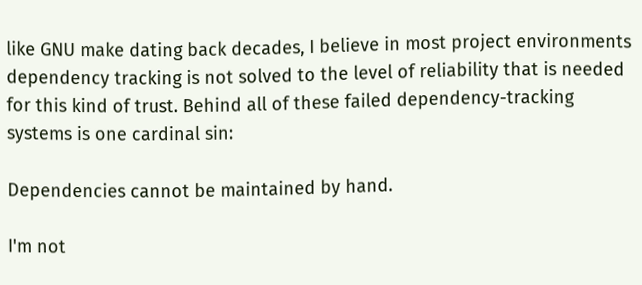like GNU make dating back decades, I believe in most project environments dependency tracking is not solved to the level of reliability that is needed for this kind of trust. Behind all of these failed dependency-tracking systems is one cardinal sin:

Dependencies cannot be maintained by hand.

I'm not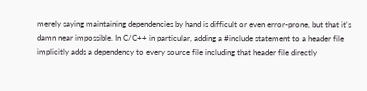merely saying maintaining dependencies by hand is difficult or even error-prone, but that it's damn near impossible. In C/C++ in particular, adding a #include statement to a header file implicitly adds a dependency to every source file including that header file directly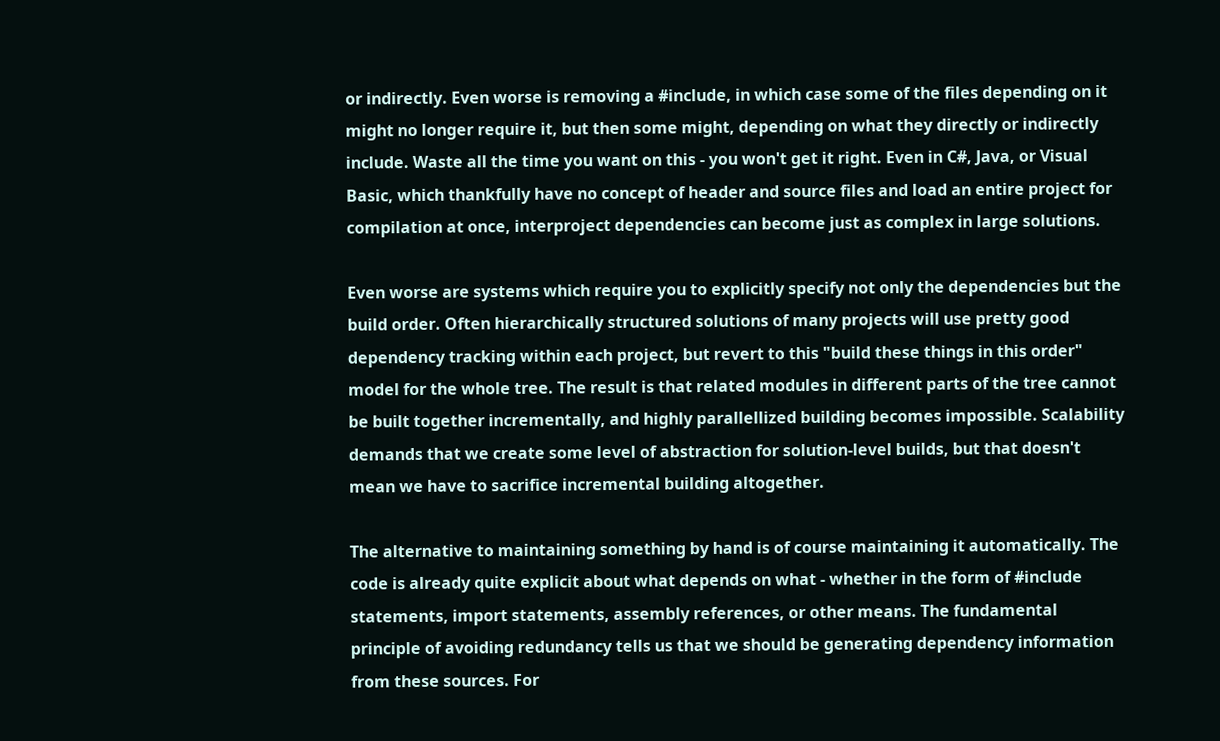or indirectly. Even worse is removing a #include, in which case some of the files depending on it might no longer require it, but then some might, depending on what they directly or indirectly include. Waste all the time you want on this - you won't get it right. Even in C#, Java, or Visual Basic, which thankfully have no concept of header and source files and load an entire project for compilation at once, interproject dependencies can become just as complex in large solutions.

Even worse are systems which require you to explicitly specify not only the dependencies but the build order. Often hierarchically structured solutions of many projects will use pretty good dependency tracking within each project, but revert to this "build these things in this order" model for the whole tree. The result is that related modules in different parts of the tree cannot be built together incrementally, and highly parallellized building becomes impossible. Scalability demands that we create some level of abstraction for solution-level builds, but that doesn't mean we have to sacrifice incremental building altogether.

The alternative to maintaining something by hand is of course maintaining it automatically. The code is already quite explicit about what depends on what - whether in the form of #include statements, import statements, assembly references, or other means. The fundamental principle of avoiding redundancy tells us that we should be generating dependency information from these sources. For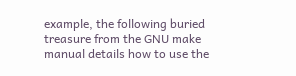example, the following buried treasure from the GNU make manual details how to use the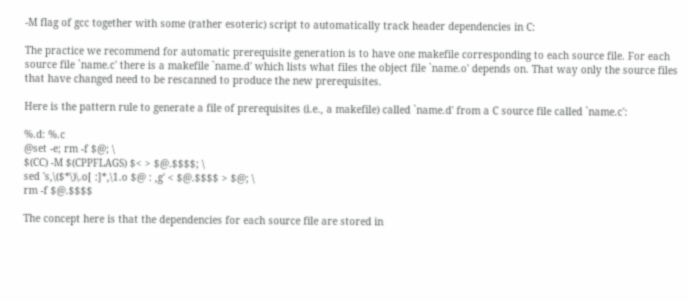-M flag of gcc together with some (rather esoteric) script to automatically track header dependencies in C:

The practice we recommend for automatic prerequisite generation is to have one makefile corresponding to each source file. For each source file `name.c' there is a makefile `name.d' which lists what files the object file `name.o' depends on. That way only the source files that have changed need to be rescanned to produce the new prerequisites.

Here is the pattern rule to generate a file of prerequisites (i.e., a makefile) called `name.d' from a C source file called `name.c':

%.d: %.c
@set -e; rm -f $@; \
$(CC) -M $(CPPFLAGS) $< > $@.$$$$; \
sed 's,\($*\)\.o[ :]*,\1.o $@ : ,g' < $@.$$$$ > $@; \
rm -f $@.$$$$

The concept here is that the dependencies for each source file are stored in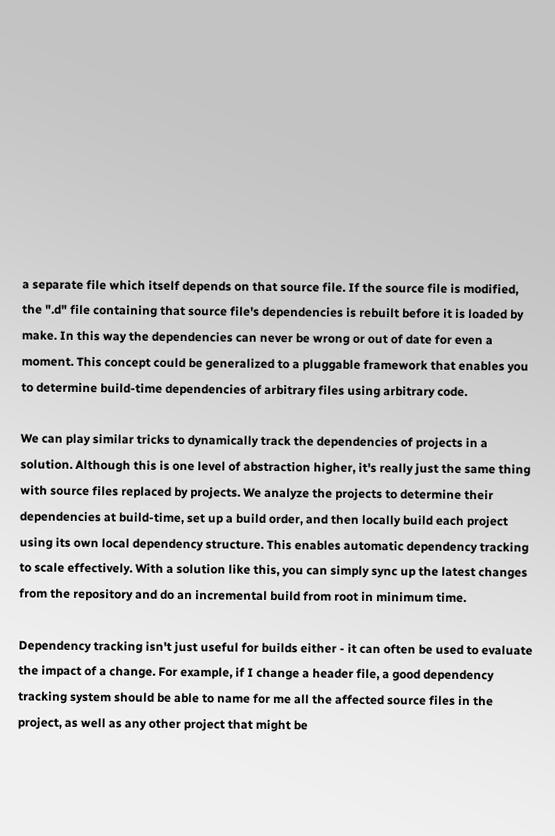a separate file which itself depends on that source file. If the source file is modified, the ".d" file containing that source file's dependencies is rebuilt before it is loaded by make. In this way the dependencies can never be wrong or out of date for even a moment. This concept could be generalized to a pluggable framework that enables you to determine build-time dependencies of arbitrary files using arbitrary code.

We can play similar tricks to dynamically track the dependencies of projects in a solution. Although this is one level of abstraction higher, it's really just the same thing with source files replaced by projects. We analyze the projects to determine their dependencies at build-time, set up a build order, and then locally build each project using its own local dependency structure. This enables automatic dependency tracking to scale effectively. With a solution like this, you can simply sync up the latest changes from the repository and do an incremental build from root in minimum time.

Dependency tracking isn't just useful for builds either - it can often be used to evaluate the impact of a change. For example, if I change a header file, a good dependency tracking system should be able to name for me all the affected source files in the project, as well as any other project that might be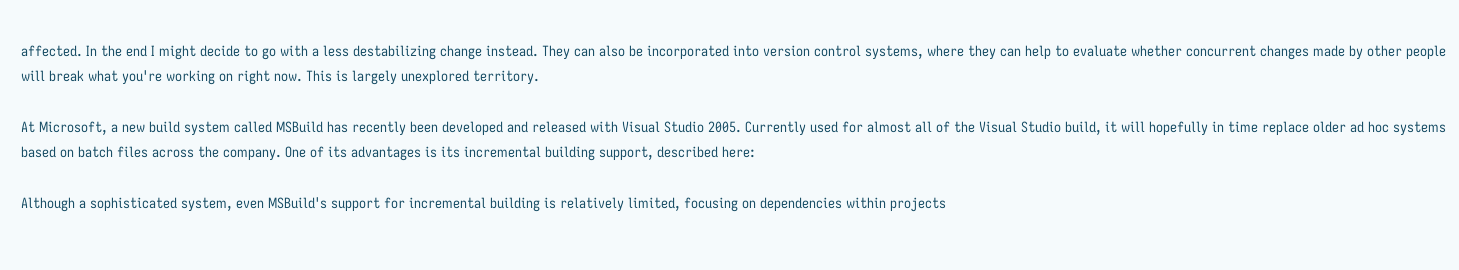affected. In the end I might decide to go with a less destabilizing change instead. They can also be incorporated into version control systems, where they can help to evaluate whether concurrent changes made by other people will break what you're working on right now. This is largely unexplored territory.

At Microsoft, a new build system called MSBuild has recently been developed and released with Visual Studio 2005. Currently used for almost all of the Visual Studio build, it will hopefully in time replace older ad hoc systems based on batch files across the company. One of its advantages is its incremental building support, described here:

Although a sophisticated system, even MSBuild's support for incremental building is relatively limited, focusing on dependencies within projects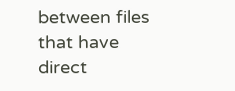between files that have direct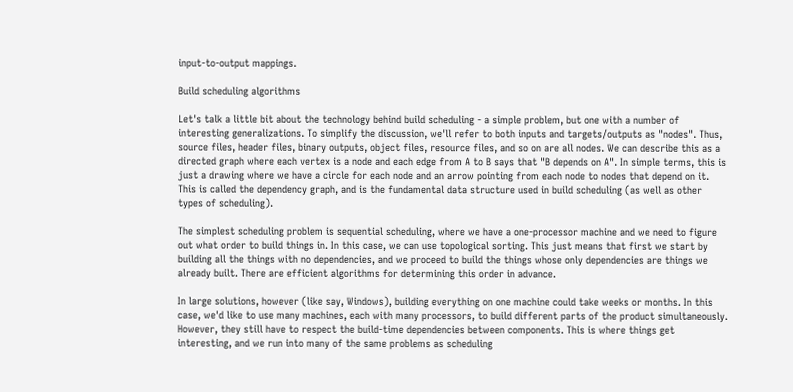input-to-output mappings.

Build scheduling algorithms

Let's talk a little bit about the technology behind build scheduling - a simple problem, but one with a number of interesting generalizations. To simplify the discussion, we'll refer to both inputs and targets/outputs as "nodes". Thus, source files, header files, binary outputs, object files, resource files, and so on are all nodes. We can describe this as a directed graph where each vertex is a node and each edge from A to B says that "B depends on A". In simple terms, this is just a drawing where we have a circle for each node and an arrow pointing from each node to nodes that depend on it. This is called the dependency graph, and is the fundamental data structure used in build scheduling (as well as other types of scheduling).

The simplest scheduling problem is sequential scheduling, where we have a one-processor machine and we need to figure out what order to build things in. In this case, we can use topological sorting. This just means that first we start by building all the things with no dependencies, and we proceed to build the things whose only dependencies are things we already built. There are efficient algorithms for determining this order in advance.

In large solutions, however (like say, Windows), building everything on one machine could take weeks or months. In this case, we'd like to use many machines, each with many processors, to build different parts of the product simultaneously. However, they still have to respect the build-time dependencies between components. This is where things get interesting, and we run into many of the same problems as scheduling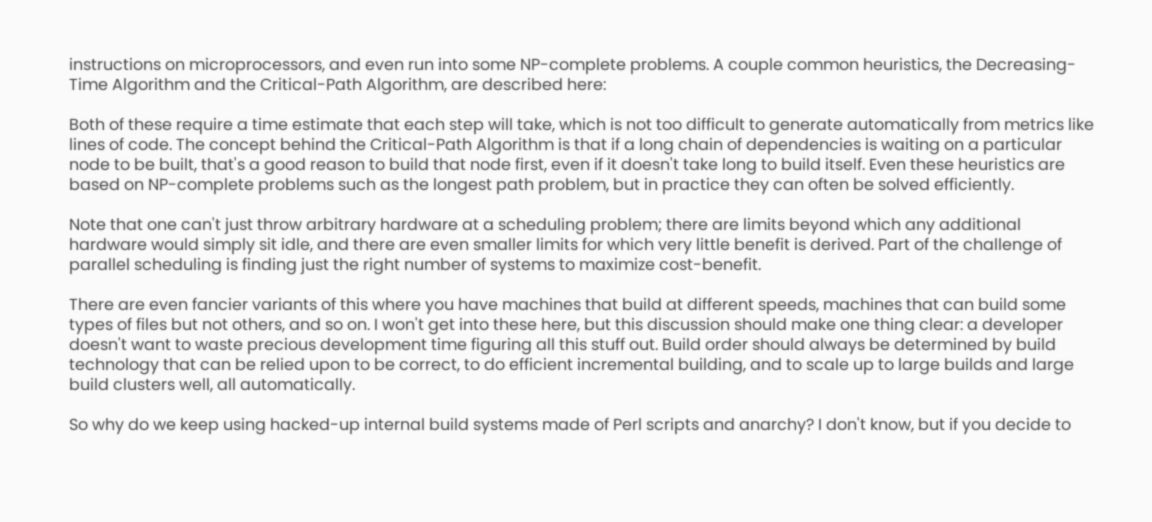instructions on microprocessors, and even run into some NP-complete problems. A couple common heuristics, the Decreasing-Time Algorithm and the Critical-Path Algorithm, are described here:

Both of these require a time estimate that each step will take, which is not too difficult to generate automatically from metrics like lines of code. The concept behind the Critical-Path Algorithm is that if a long chain of dependencies is waiting on a particular node to be built, that's a good reason to build that node first, even if it doesn't take long to build itself. Even these heuristics are based on NP-complete problems such as the longest path problem, but in practice they can often be solved efficiently.

Note that one can't just throw arbitrary hardware at a scheduling problem; there are limits beyond which any additional hardware would simply sit idle, and there are even smaller limits for which very little benefit is derived. Part of the challenge of parallel scheduling is finding just the right number of systems to maximize cost-benefit.

There are even fancier variants of this where you have machines that build at different speeds, machines that can build some types of files but not others, and so on. I won't get into these here, but this discussion should make one thing clear: a developer doesn't want to waste precious development time figuring all this stuff out. Build order should always be determined by build technology that can be relied upon to be correct, to do efficient incremental building, and to scale up to large builds and large build clusters well, all automatically.

So why do we keep using hacked-up internal build systems made of Perl scripts and anarchy? I don't know, but if you decide to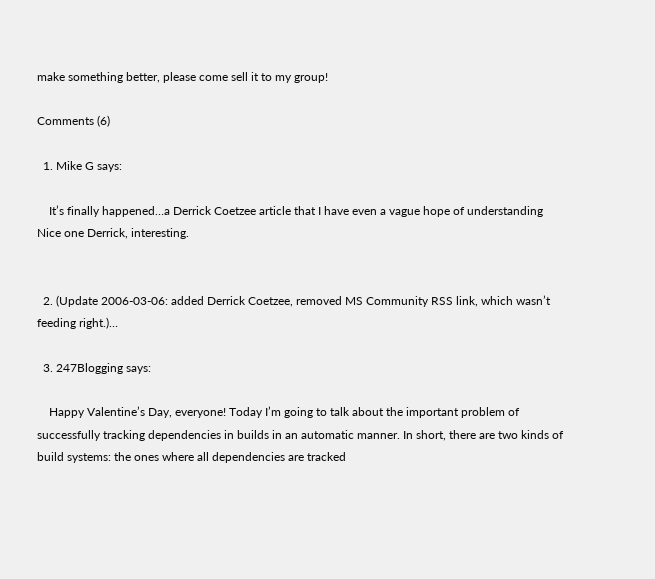make something better, please come sell it to my group!

Comments (6)

  1. Mike G says:

    It’s finally happened…a Derrick Coetzee article that I have even a vague hope of understanding   Nice one Derrick, interesting.


  2. (Update 2006-03-06: added Derrick Coetzee, removed MS Community RSS link, which wasn’t feeding right.)…

  3. 247Blogging says:

    Happy Valentine’s Day, everyone! Today I’m going to talk about the important problem of successfully tracking dependencies in builds in an automatic manner. In short, there are two kinds of build systems: the ones where all dependencies are tracked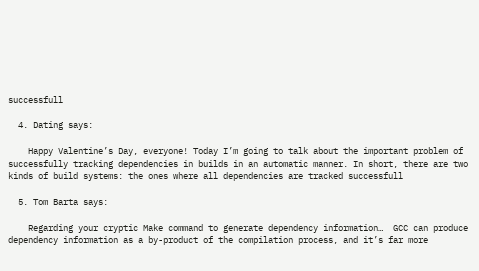successfull

  4. Dating says:

    Happy Valentine’s Day, everyone! Today I’m going to talk about the important problem of successfully tracking dependencies in builds in an automatic manner. In short, there are two kinds of build systems: the ones where all dependencies are tracked successfull

  5. Tom Barta says:

    Regarding your cryptic Make command to generate dependency information…  GCC can produce dependency information as a by-product of the compilation process, and it’s far more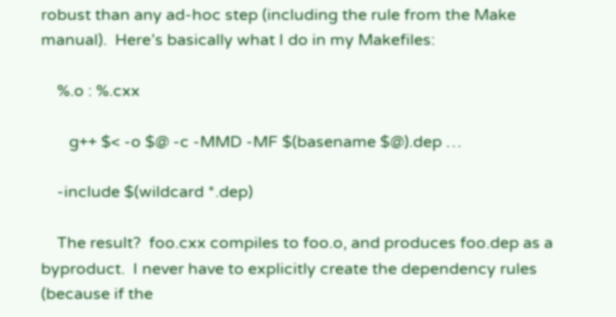robust than any ad-hoc step (including the rule from the Make manual).  Here’s basically what I do in my Makefiles:

    %.o : %.cxx

       g++ $< -o $@ -c -MMD -MF $(basename $@).dep …

    -include $(wildcard *.dep)

    The result?  foo.cxx compiles to foo.o, and produces foo.dep as a byproduct.  I never have to explicitly create the dependency rules (because if the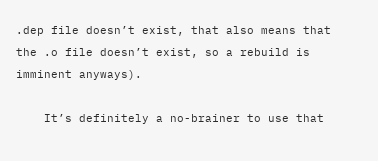.dep file doesn’t exist, that also means that the .o file doesn’t exist, so a rebuild is imminent anyways).

    It’s definitely a no-brainer to use that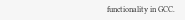functionality in GCC.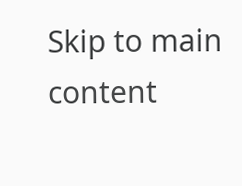Skip to main content